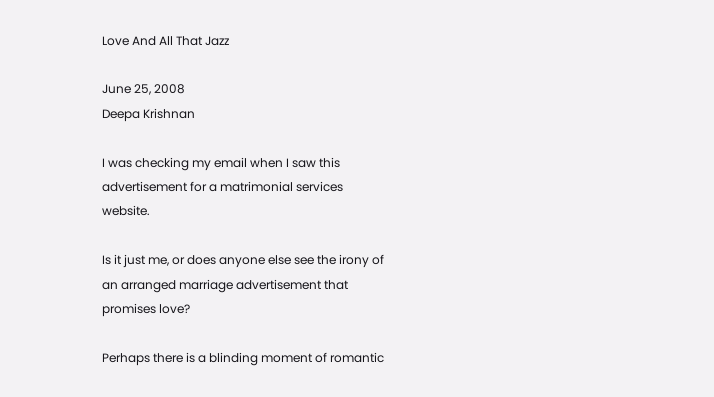Love And All That Jazz

June 25, 2008
Deepa Krishnan

I was checking my email when I saw this advertisement for a matrimonial services website.

Is it just me, or does anyone else see the irony of an arranged marriage advertisement that promises love?

Perhaps there is a blinding moment of romantic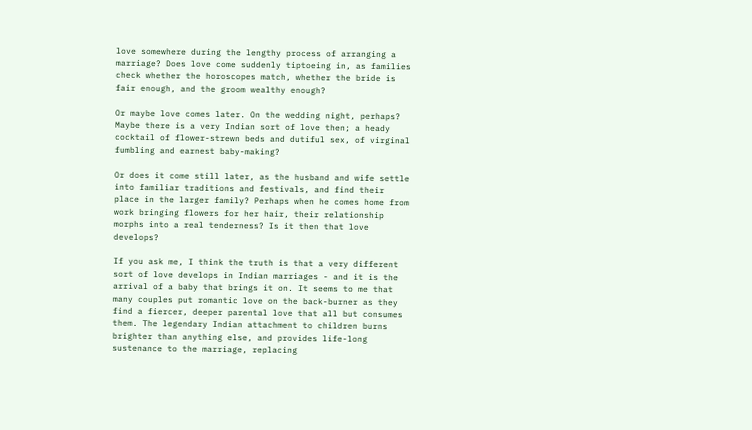love somewhere during the lengthy process of arranging a marriage? Does love come suddenly tiptoeing in, as families check whether the horoscopes match, whether the bride is fair enough, and the groom wealthy enough?

Or maybe love comes later. On the wedding night, perhaps? Maybe there is a very Indian sort of love then; a heady cocktail of flower-strewn beds and dutiful sex, of virginal fumbling and earnest baby-making?

Or does it come still later, as the husband and wife settle into familiar traditions and festivals, and find their place in the larger family? Perhaps when he comes home from work bringing flowers for her hair, their relationship morphs into a real tenderness? Is it then that love develops?

If you ask me, I think the truth is that a very different sort of love develops in Indian marriages - and it is the arrival of a baby that brings it on. It seems to me that many couples put romantic love on the back-burner as they find a fiercer, deeper parental love that all but consumes them. The legendary Indian attachment to children burns brighter than anything else, and provides life-long sustenance to the marriage, replacing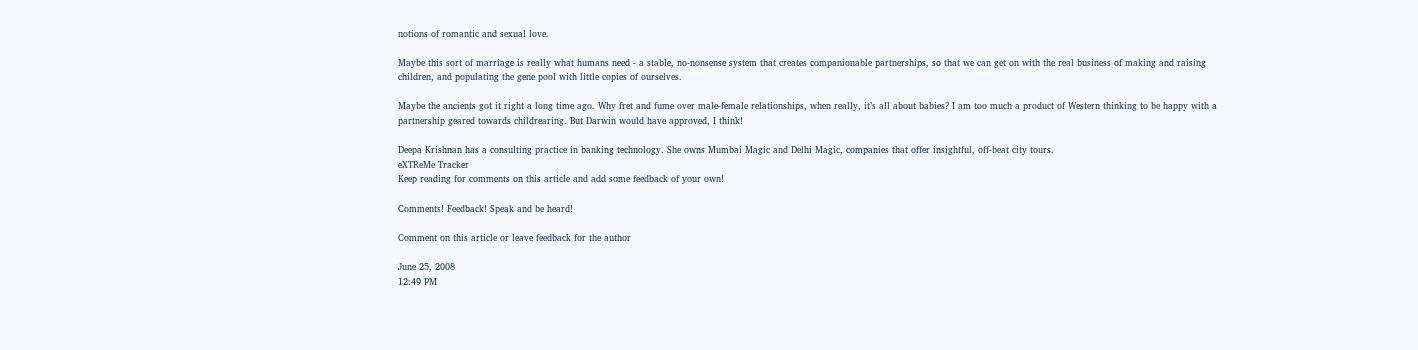notions of romantic and sexual love.

Maybe this sort of marriage is really what humans need - a stable, no-nonsense system that creates companionable partnerships, so that we can get on with the real business of making and raising children, and populating the gene pool with little copies of ourselves.

Maybe the ancients got it right a long time ago. Why fret and fume over male-female relationships, when really, it’s all about babies? I am too much a product of Western thinking to be happy with a partnership geared towards childrearing. But Darwin would have approved, I think!

Deepa Krishnan has a consulting practice in banking technology. She owns Mumbai Magic and Delhi Magic, companies that offer insightful, off-beat city tours.
eXTReMe Tracker
Keep reading for comments on this article and add some feedback of your own!

Comments! Feedback! Speak and be heard!

Comment on this article or leave feedback for the author

June 25, 2008
12:49 PM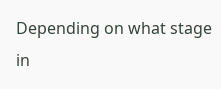Depending on what stage in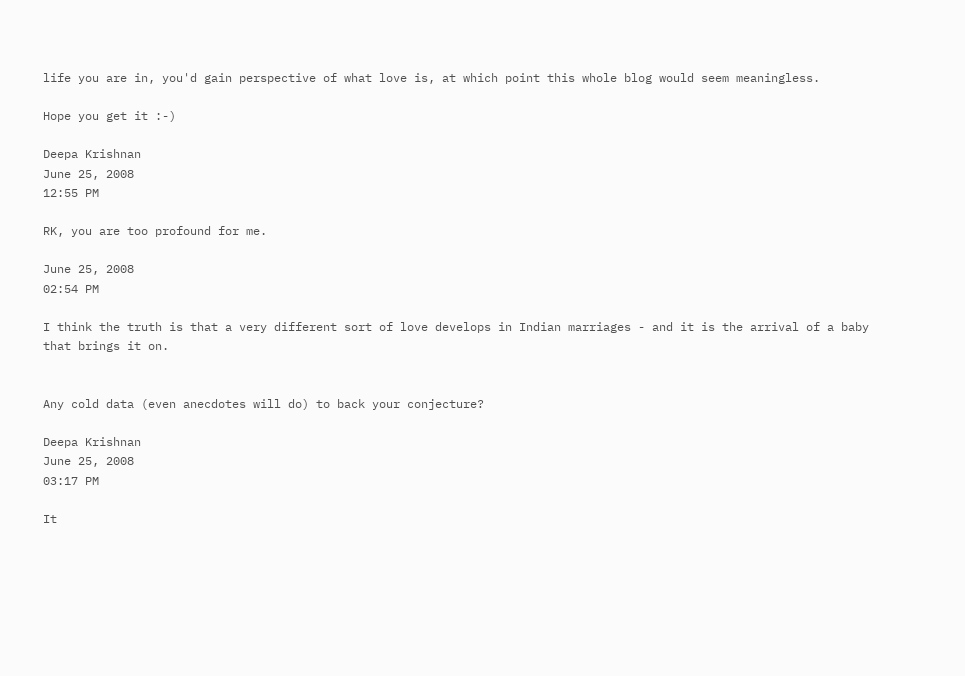life you are in, you'd gain perspective of what love is, at which point this whole blog would seem meaningless.

Hope you get it :-)

Deepa Krishnan
June 25, 2008
12:55 PM

RK, you are too profound for me.

June 25, 2008
02:54 PM

I think the truth is that a very different sort of love develops in Indian marriages - and it is the arrival of a baby that brings it on.


Any cold data (even anecdotes will do) to back your conjecture?

Deepa Krishnan
June 25, 2008
03:17 PM

It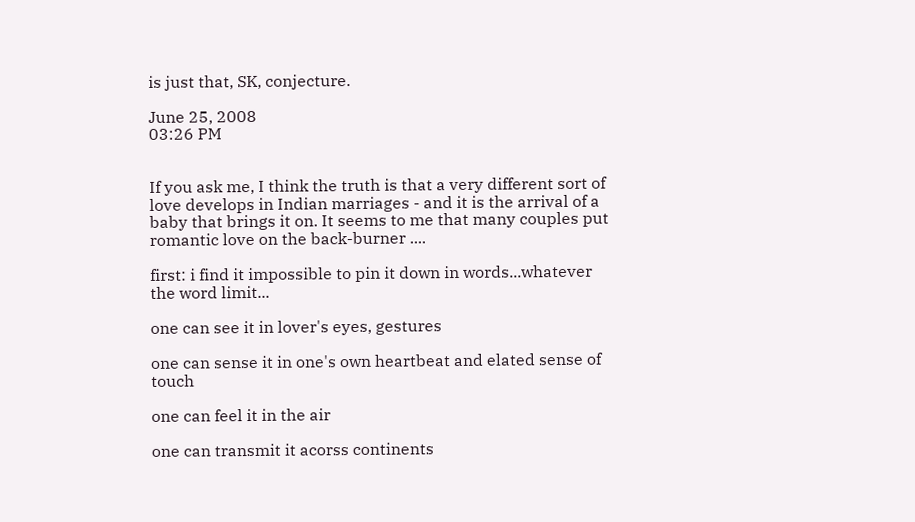is just that, SK, conjecture.

June 25, 2008
03:26 PM


If you ask me, I think the truth is that a very different sort of love develops in Indian marriages - and it is the arrival of a baby that brings it on. It seems to me that many couples put romantic love on the back-burner ....

first: i find it impossible to pin it down in words...whatever the word limit...

one can see it in lover's eyes, gestures

one can sense it in one's own heartbeat and elated sense of touch

one can feel it in the air

one can transmit it acorss continents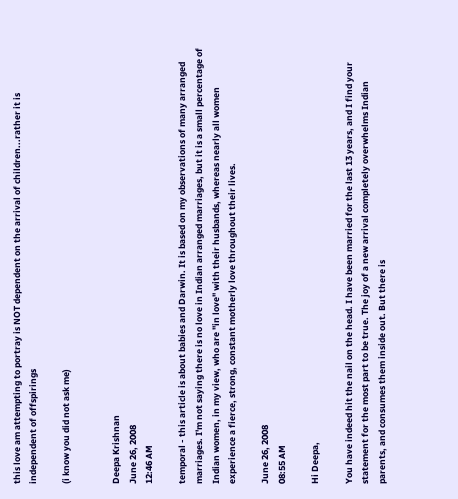this love am attempting to portray is NOT dependent on the arrival of children...rather it is independent of offspirings

(i know you did not ask me)


Deepa Krishnan
June 26, 2008
12:46 AM

temporal - this article is about babies and Darwin. It is based on my observations of many arranged marriages. I'm not saying there is no love in Indian arranged marriages, but it is a small percentage of Indian women, in my view, who are "in love" with their husbands, whereas nearly all women experience a fierce, strong, constant motherly love throughout their lives.

June 26, 2008
08:55 AM

Hi Deepa,

You have indeed hit the nail on the head. I have been married for the last 13 years, and I find your statement for the most part to be true. The joy of a new arrival completely overwhelms Indian parents, and consumes them inside out. But there is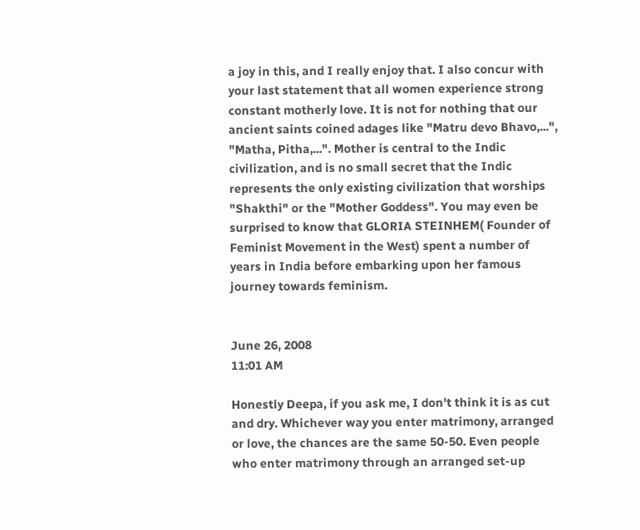a joy in this, and I really enjoy that. I also concur with your last statement that all women experience strong constant motherly love. It is not for nothing that our ancient saints coined adages like "Matru devo Bhavo,...", "Matha, Pitha,...". Mother is central to the Indic civilization, and is no small secret that the Indic represents the only existing civilization that worships "Shakthi" or the "Mother Goddess". You may even be surprised to know that GLORIA STEINHEM( Founder of Feminist Movement in the West) spent a number of years in India before embarking upon her famous journey towards feminism.


June 26, 2008
11:01 AM

Honestly Deepa, if you ask me, I don't think it is as cut and dry. Whichever way you enter matrimony, arranged or love, the chances are the same 50-50. Even people who enter matrimony through an arranged set-up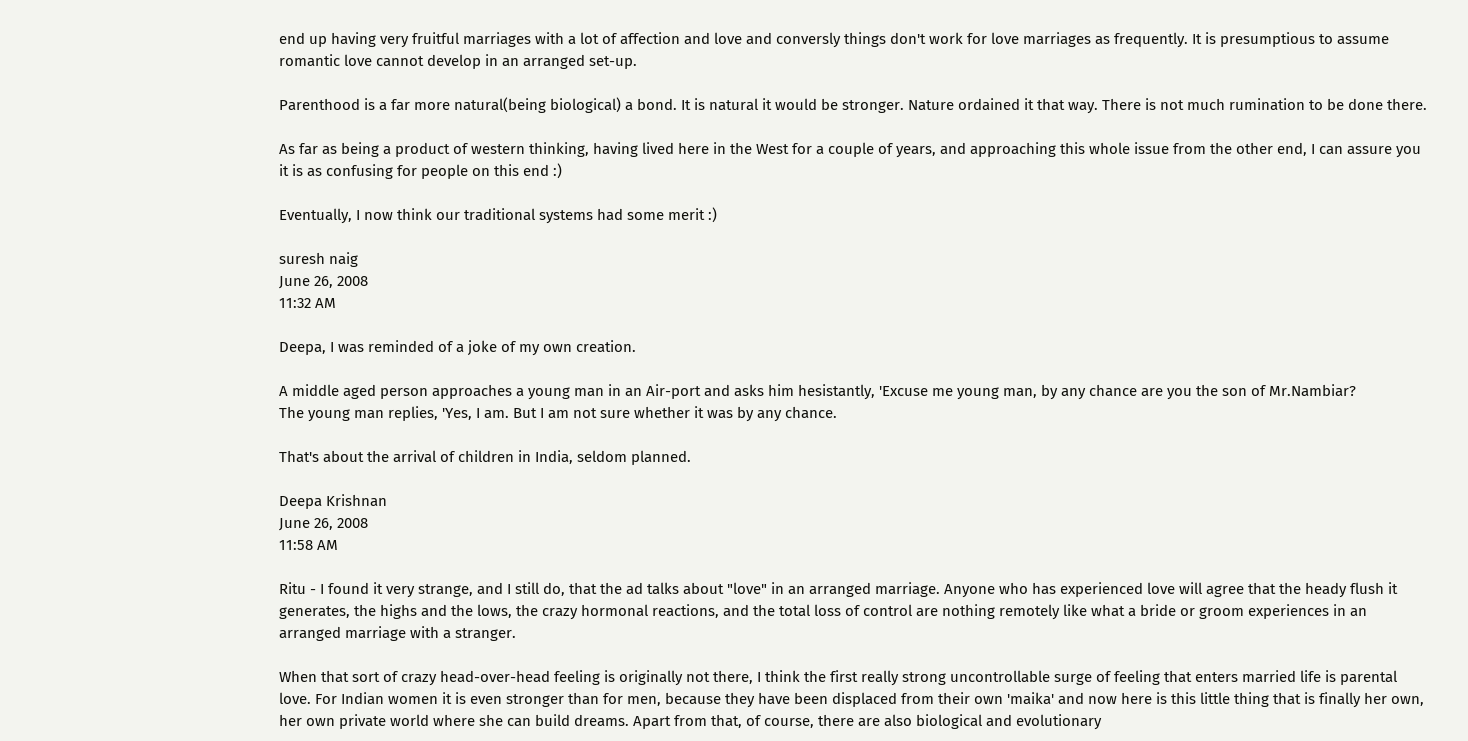end up having very fruitful marriages with a lot of affection and love and conversly things don't work for love marriages as frequently. It is presumptious to assume romantic love cannot develop in an arranged set-up.

Parenthood is a far more natural(being biological) a bond. It is natural it would be stronger. Nature ordained it that way. There is not much rumination to be done there.

As far as being a product of western thinking, having lived here in the West for a couple of years, and approaching this whole issue from the other end, I can assure you it is as confusing for people on this end :)

Eventually, I now think our traditional systems had some merit :)

suresh naig
June 26, 2008
11:32 AM

Deepa, I was reminded of a joke of my own creation.

A middle aged person approaches a young man in an Air-port and asks him hesistantly, 'Excuse me young man, by any chance are you the son of Mr.Nambiar?
The young man replies, 'Yes, I am. But I am not sure whether it was by any chance.

That's about the arrival of children in India, seldom planned.

Deepa Krishnan
June 26, 2008
11:58 AM

Ritu - I found it very strange, and I still do, that the ad talks about "love" in an arranged marriage. Anyone who has experienced love will agree that the heady flush it generates, the highs and the lows, the crazy hormonal reactions, and the total loss of control are nothing remotely like what a bride or groom experiences in an arranged marriage with a stranger.

When that sort of crazy head-over-head feeling is originally not there, I think the first really strong uncontrollable surge of feeling that enters married life is parental love. For Indian women it is even stronger than for men, because they have been displaced from their own 'maika' and now here is this little thing that is finally her own, her own private world where she can build dreams. Apart from that, of course, there are also biological and evolutionary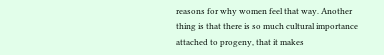reasons for why women feel that way. Another thing is that there is so much cultural importance attached to progeny, that it makes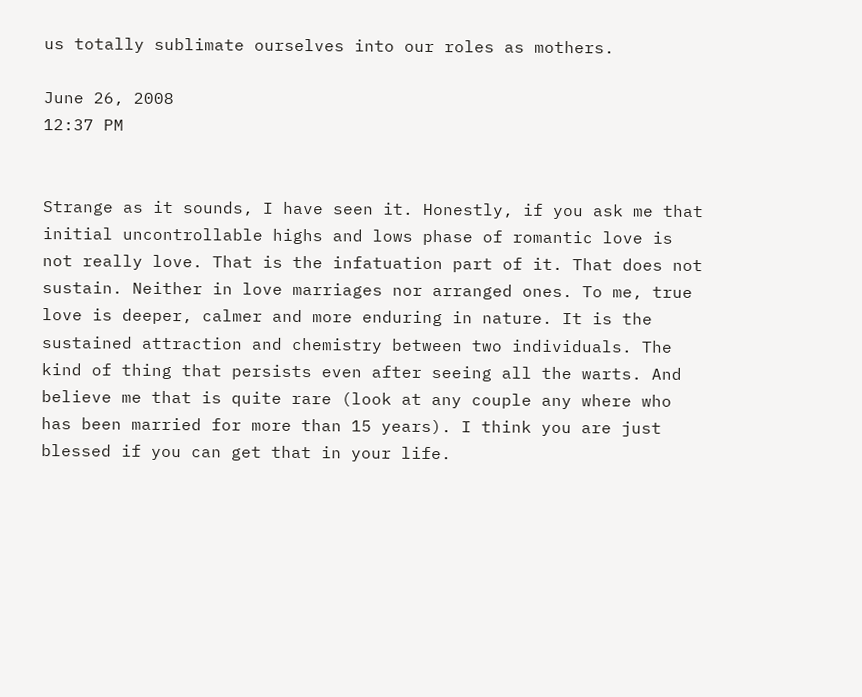us totally sublimate ourselves into our roles as mothers.

June 26, 2008
12:37 PM


Strange as it sounds, I have seen it. Honestly, if you ask me that initial uncontrollable highs and lows phase of romantic love is not really love. That is the infatuation part of it. That does not sustain. Neither in love marriages nor arranged ones. To me, true love is deeper, calmer and more enduring in nature. It is the sustained attraction and chemistry between two individuals. The kind of thing that persists even after seeing all the warts. And believe me that is quite rare (look at any couple any where who has been married for more than 15 years). I think you are just blessed if you can get that in your life.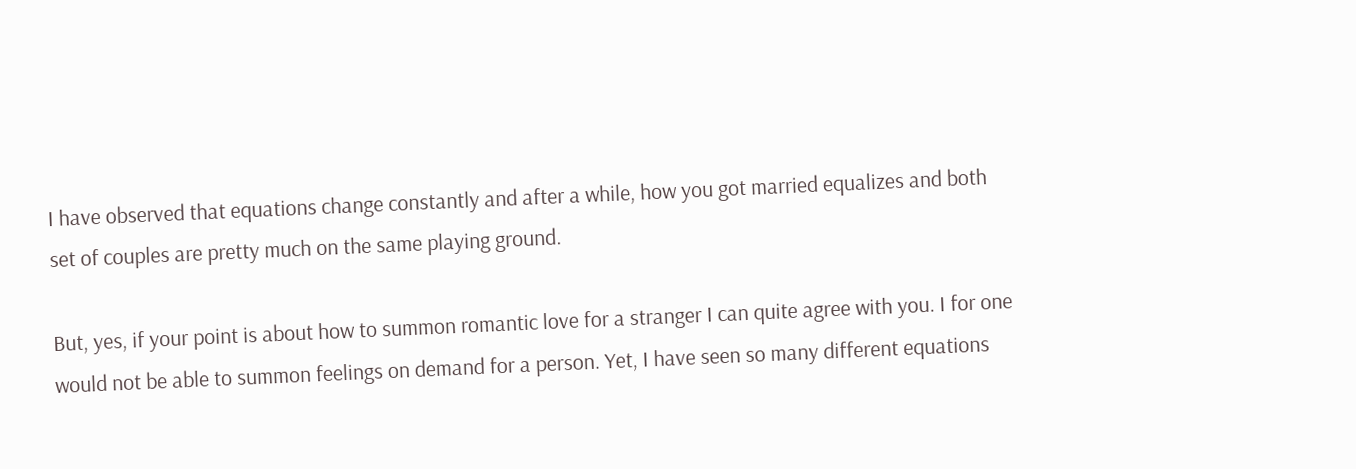I have observed that equations change constantly and after a while, how you got married equalizes and both set of couples are pretty much on the same playing ground.

But, yes, if your point is about how to summon romantic love for a stranger I can quite agree with you. I for one would not be able to summon feelings on demand for a person. Yet, I have seen so many different equations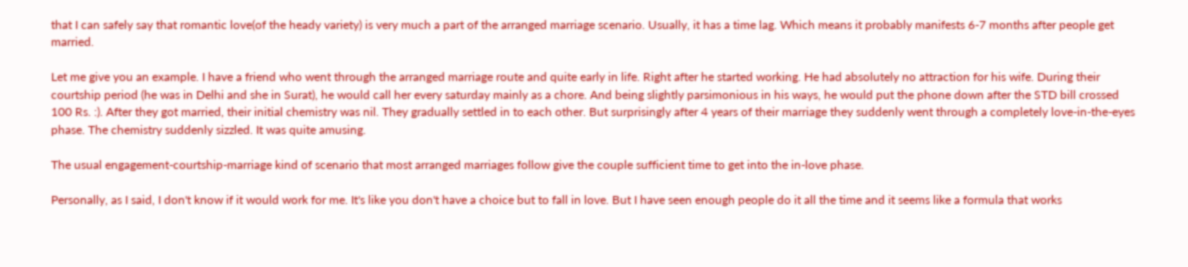that I can safely say that romantic love(of the heady variety) is very much a part of the arranged marriage scenario. Usually, it has a time lag. Which means it probably manifests 6-7 months after people get married.

Let me give you an example. I have a friend who went through the arranged marriage route and quite early in life. Right after he started working. He had absolutely no attraction for his wife. During their courtship period (he was in Delhi and she in Surat), he would call her every saturday mainly as a chore. And being slightly parsimonious in his ways, he would put the phone down after the STD bill crossed 100 Rs. :). After they got married, their initial chemistry was nil. They gradually settled in to each other. But surprisingly after 4 years of their marriage they suddenly went through a completely love-in-the-eyes phase. The chemistry suddenly sizzled. It was quite amusing.

The usual engagement-courtship-marriage kind of scenario that most arranged marriages follow give the couple sufficient time to get into the in-love phase.

Personally, as I said, I don't know if it would work for me. It's like you don't have a choice but to fall in love. But I have seen enough people do it all the time and it seems like a formula that works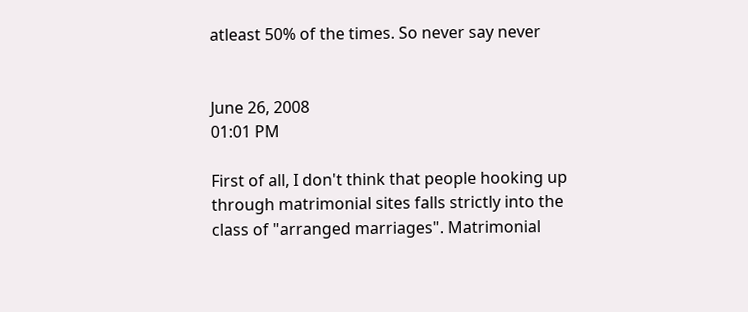atleast 50% of the times. So never say never


June 26, 2008
01:01 PM

First of all, I don't think that people hooking up through matrimonial sites falls strictly into the class of "arranged marriages". Matrimonial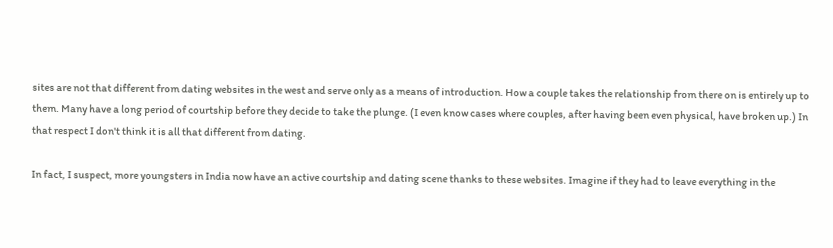sites are not that different from dating websites in the west and serve only as a means of introduction. How a couple takes the relationship from there on is entirely up to them. Many have a long period of courtship before they decide to take the plunge. (I even know cases where couples, after having been even physical, have broken up.) In that respect I don't think it is all that different from dating.

In fact, I suspect, more youngsters in India now have an active courtship and dating scene thanks to these websites. Imagine if they had to leave everything in the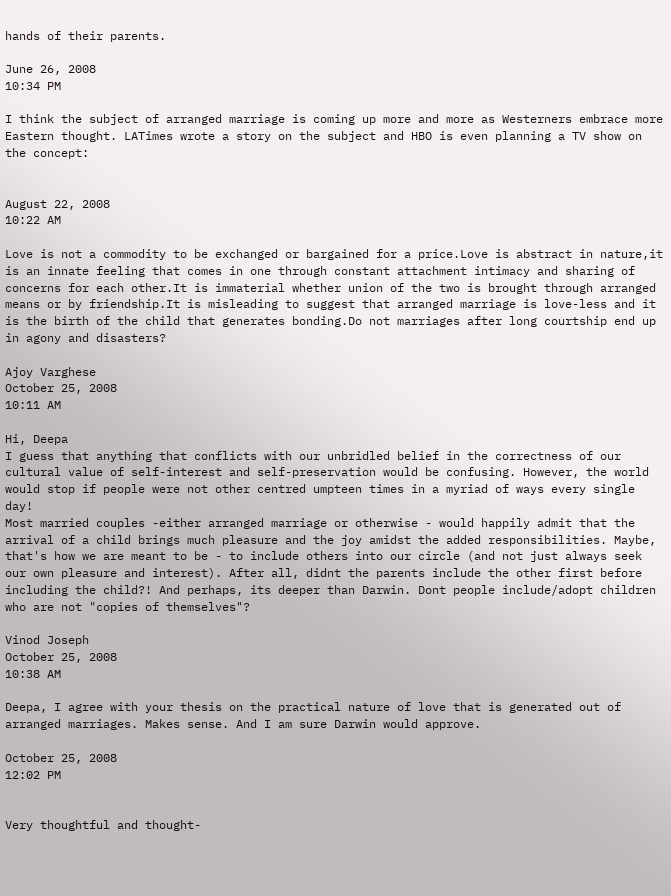hands of their parents.

June 26, 2008
10:34 PM

I think the subject of arranged marriage is coming up more and more as Westerners embrace more Eastern thought. LATimes wrote a story on the subject and HBO is even planning a TV show on the concept:


August 22, 2008
10:22 AM

Love is not a commodity to be exchanged or bargained for a price.Love is abstract in nature,it is an innate feeling that comes in one through constant attachment intimacy and sharing of concerns for each other.It is immaterial whether union of the two is brought through arranged means or by friendship.It is misleading to suggest that arranged marriage is love-less and it is the birth of the child that generates bonding.Do not marriages after long courtship end up in agony and disasters?

Ajoy Varghese
October 25, 2008
10:11 AM

Hi, Deepa
I guess that anything that conflicts with our unbridled belief in the correctness of our cultural value of self-interest and self-preservation would be confusing. However, the world would stop if people were not other centred umpteen times in a myriad of ways every single day!
Most married couples -either arranged marriage or otherwise - would happily admit that the arrival of a child brings much pleasure and the joy amidst the added responsibilities. Maybe, that's how we are meant to be - to include others into our circle (and not just always seek our own pleasure and interest). After all, didnt the parents include the other first before including the child?! And perhaps, its deeper than Darwin. Dont people include/adopt children who are not "copies of themselves"?

Vinod Joseph
October 25, 2008
10:38 AM

Deepa, I agree with your thesis on the practical nature of love that is generated out of arranged marriages. Makes sense. And I am sure Darwin would approve.

October 25, 2008
12:02 PM


Very thoughtful and thought-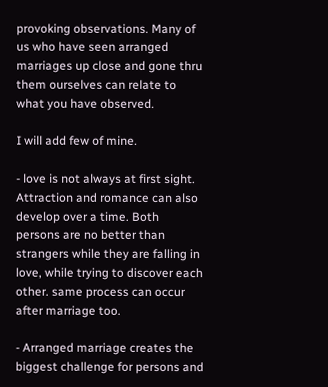provoking observations. Many of us who have seen arranged marriages up close and gone thru them ourselves can relate to what you have observed.

I will add few of mine.

- love is not always at first sight. Attraction and romance can also develop over a time. Both persons are no better than strangers while they are falling in love, while trying to discover each other. same process can occur after marriage too.

- Arranged marriage creates the biggest challenge for persons and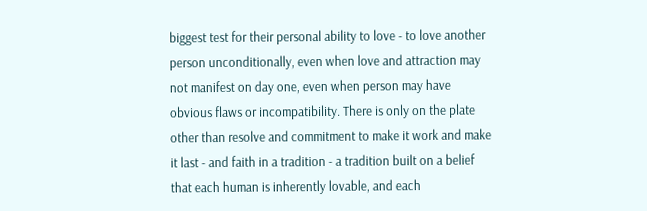biggest test for their personal ability to love - to love another person unconditionally, even when love and attraction may not manifest on day one, even when person may have obvious flaws or incompatibility. There is only on the plate other than resolve and commitment to make it work and make it last - and faith in a tradition - a tradition built on a belief that each human is inherently lovable, and each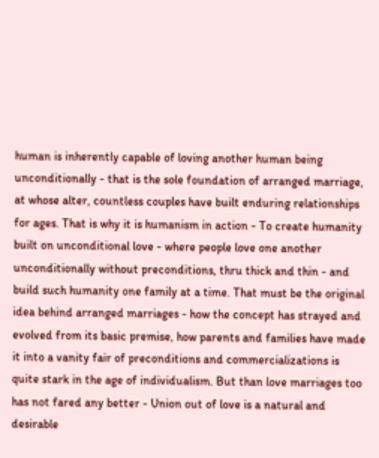human is inherently capable of loving another human being unconditionally - that is the sole foundation of arranged marriage, at whose alter, countless couples have built enduring relationships for ages. That is why it is humanism in action - To create humanity built on unconditional love - where people love one another unconditionally without preconditions, thru thick and thin - and build such humanity one family at a time. That must be the original idea behind arranged marriages - how the concept has strayed and evolved from its basic premise, how parents and families have made it into a vanity fair of preconditions and commercializations is quite stark in the age of individualism. But than love marriages too has not fared any better - Union out of love is a natural and desirable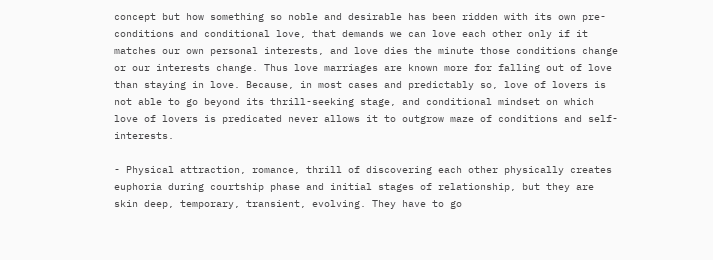concept but how something so noble and desirable has been ridden with its own pre-conditions and conditional love, that demands we can love each other only if it matches our own personal interests, and love dies the minute those conditions change or our interests change. Thus love marriages are known more for falling out of love than staying in love. Because, in most cases and predictably so, love of lovers is not able to go beyond its thrill-seeking stage, and conditional mindset on which love of lovers is predicated never allows it to outgrow maze of conditions and self-interests.

- Physical attraction, romance, thrill of discovering each other physically creates euphoria during courtship phase and initial stages of relationship, but they are skin deep, temporary, transient, evolving. They have to go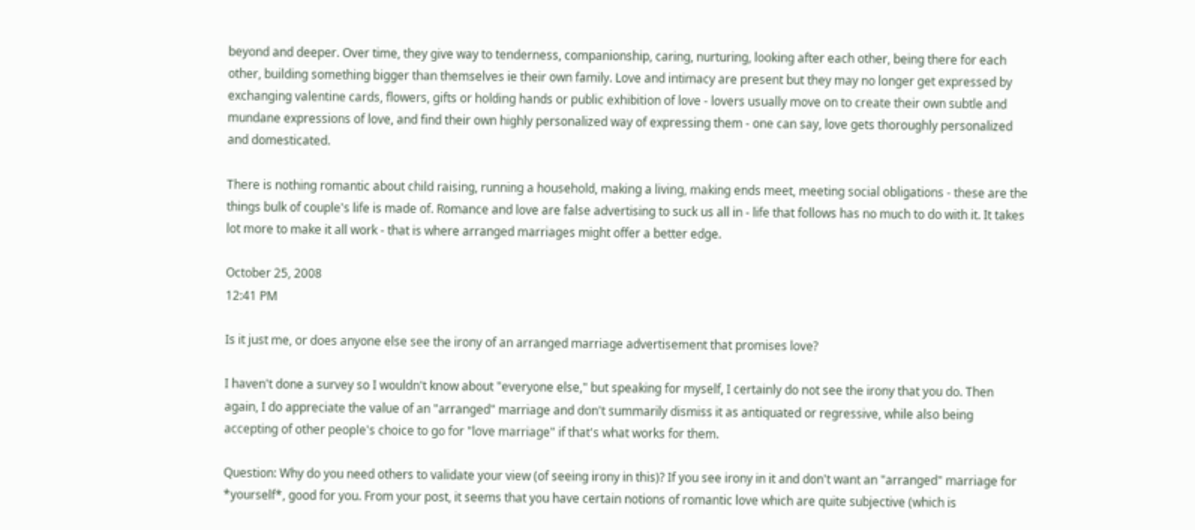beyond and deeper. Over time, they give way to tenderness, companionship, caring, nurturing, looking after each other, being there for each other, building something bigger than themselves ie their own family. Love and intimacy are present but they may no longer get expressed by exchanging valentine cards, flowers, gifts or holding hands or public exhibition of love - lovers usually move on to create their own subtle and mundane expressions of love, and find their own highly personalized way of expressing them - one can say, love gets thoroughly personalized and domesticated.

There is nothing romantic about child raising, running a household, making a living, making ends meet, meeting social obligations - these are the things bulk of couple's life is made of. Romance and love are false advertising to suck us all in - life that follows has no much to do with it. It takes lot more to make it all work - that is where arranged marriages might offer a better edge.

October 25, 2008
12:41 PM

Is it just me, or does anyone else see the irony of an arranged marriage advertisement that promises love?

I haven't done a survey so I wouldn't know about "everyone else," but speaking for myself, I certainly do not see the irony that you do. Then again, I do appreciate the value of an "arranged" marriage and don't summarily dismiss it as antiquated or regressive, while also being accepting of other people's choice to go for "love marriage" if that's what works for them.

Question: Why do you need others to validate your view (of seeing irony in this)? If you see irony in it and don't want an "arranged" marriage for *yourself*, good for you. From your post, it seems that you have certain notions of romantic love which are quite subjective (which is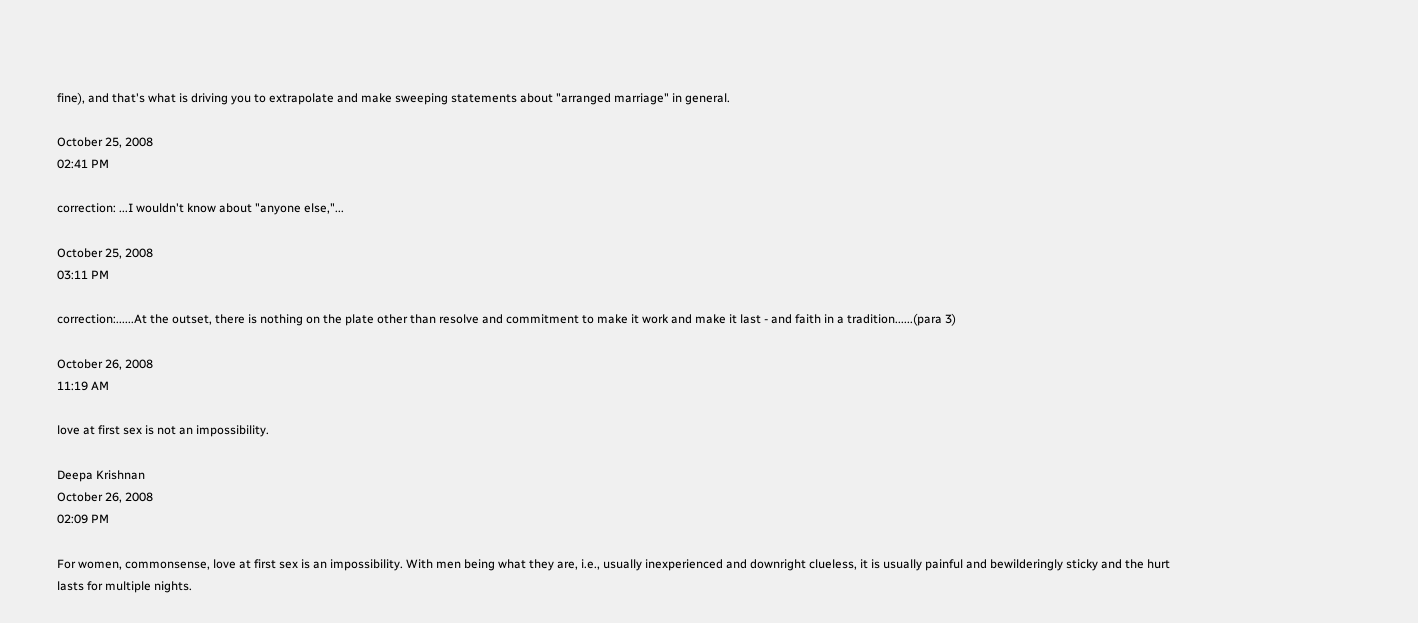fine), and that's what is driving you to extrapolate and make sweeping statements about "arranged marriage" in general.

October 25, 2008
02:41 PM

correction: ...I wouldn't know about "anyone else,"...

October 25, 2008
03:11 PM

correction:......At the outset, there is nothing on the plate other than resolve and commitment to make it work and make it last - and faith in a tradition......(para 3)

October 26, 2008
11:19 AM

love at first sex is not an impossibility.

Deepa Krishnan
October 26, 2008
02:09 PM

For women, commonsense, love at first sex is an impossibility. With men being what they are, i.e., usually inexperienced and downright clueless, it is usually painful and bewilderingly sticky and the hurt lasts for multiple nights.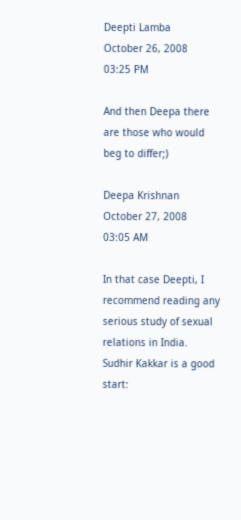Deepti Lamba
October 26, 2008
03:25 PM

And then Deepa there are those who would beg to differ;)

Deepa Krishnan
October 27, 2008
03:05 AM

In that case Deepti, I recommend reading any serious study of sexual relations in India.
Sudhir Kakkar is a good start: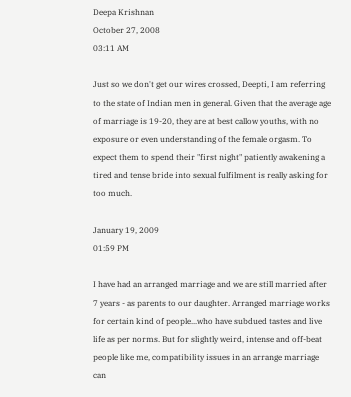Deepa Krishnan
October 27, 2008
03:11 AM

Just so we don't get our wires crossed, Deepti, I am referring to the state of Indian men in general. Given that the average age of marriage is 19-20, they are at best callow youths, with no exposure or even understanding of the female orgasm. To expect them to spend their "first night" patiently awakening a tired and tense bride into sexual fulfilment is really asking for too much.

January 19, 2009
01:59 PM

I have had an arranged marriage and we are still married after 7 years - as parents to our daughter. Arranged marriage works for certain kind of people...who have subdued tastes and live life as per norms. But for slightly weird, intense and off-beat people like me, compatibility issues in an arrange marriage can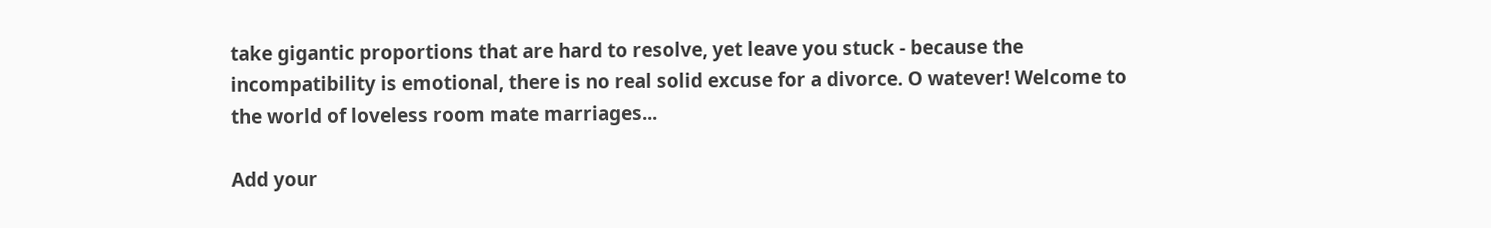take gigantic proportions that are hard to resolve, yet leave you stuck - because the incompatibility is emotional, there is no real solid excuse for a divorce. O watever! Welcome to the world of loveless room mate marriages...

Add your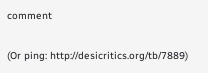comment

(Or ping: http://desicritics.org/tb/7889)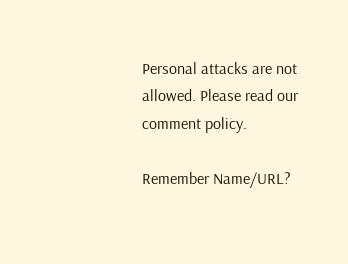Personal attacks are not allowed. Please read our comment policy.

Remember Name/URL?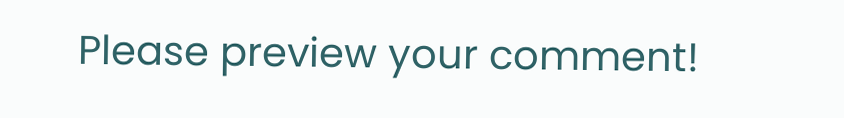Please preview your comment!